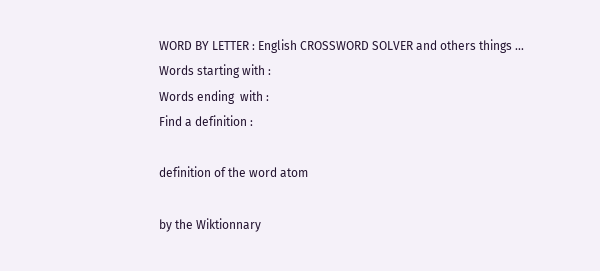WORD BY LETTER : English CROSSWORD SOLVER and others things ...
Words starting with :
Words ending  with :
Find a definition :

definition of the word atom

by the Wiktionnary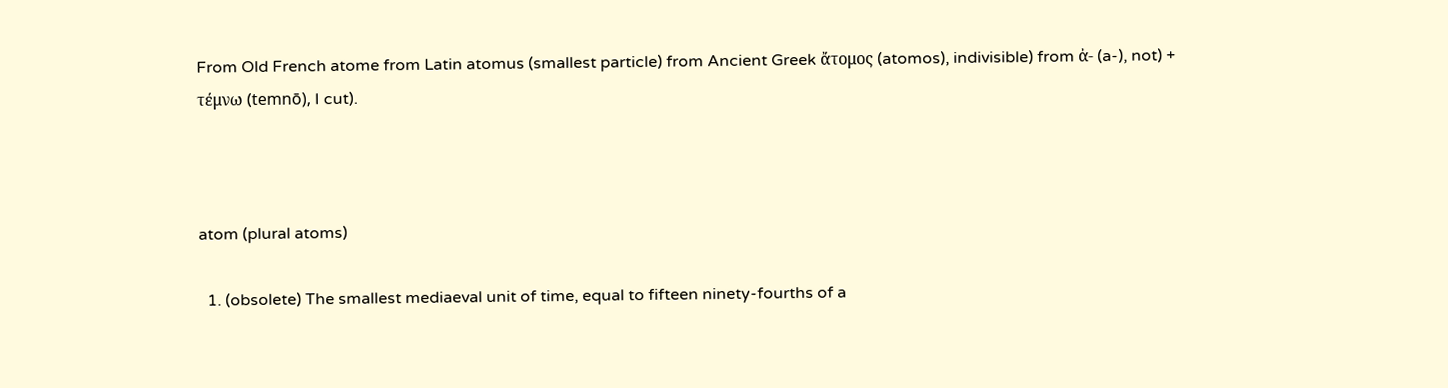From Old French atome from Latin atomus (smallest particle) from Ancient Greek ἄτομος (atomos), indivisible) from ἀ- (a-), not) + τέμνω (temnō), I cut).



atom (plural atoms)

  1. (obsolete) The smallest mediaeval unit of time, equal to fifteen ninety-fourths of a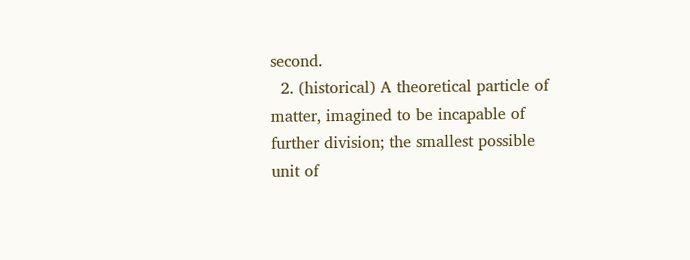second.
  2. (historical) A theoretical particle of matter, imagined to be incapable of further division; the smallest possible unit of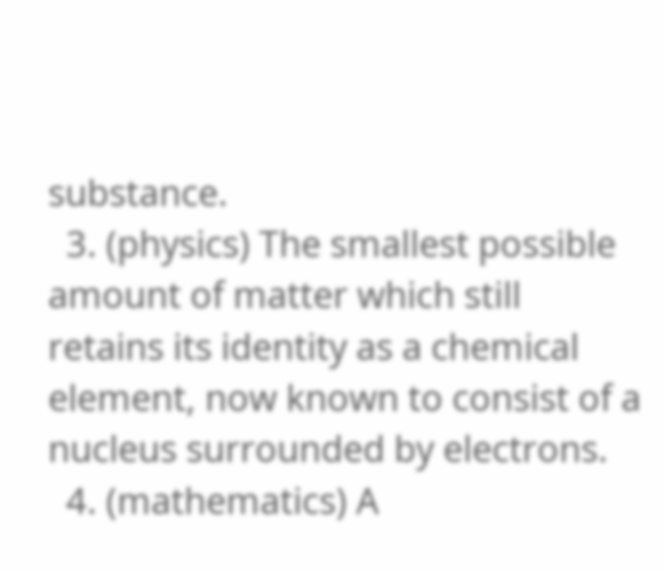substance.
  3. (physics) The smallest possible amount of matter which still retains its identity as a chemical element, now known to consist of a nucleus surrounded by electrons.
  4. (mathematics) A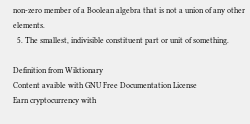non-zero member of a Boolean algebra that is not a union of any other elements.
  5. The smallest, indivisible constituent part or unit of something.

Definition from Wiktionary
Content avaible with GNU Free Documentation License
Earn cryptocurrency with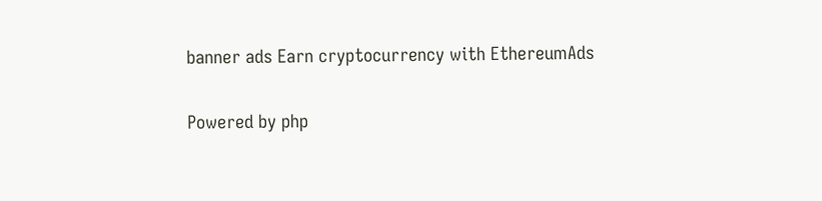banner ads Earn cryptocurrency with EthereumAds

Powered by php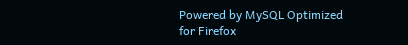Powered by MySQL Optimized for Firefox